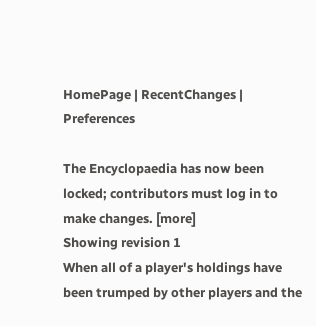HomePage | RecentChanges | Preferences

The Encyclopaedia has now been locked; contributors must log in to make changes. [more]
Showing revision 1
When all of a player's holdings have been trumped by other players and the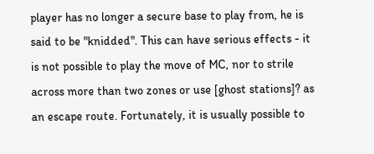player has no longer a secure base to play from, he is said to be "knidded". This can have serious effects - it is not possible to play the move of MC, nor to strile across more than two zones or use [ghost stations]? as an escape route. Fortunately, it is usually possible to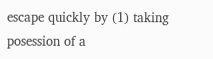escape quickly by (1) taking posession of a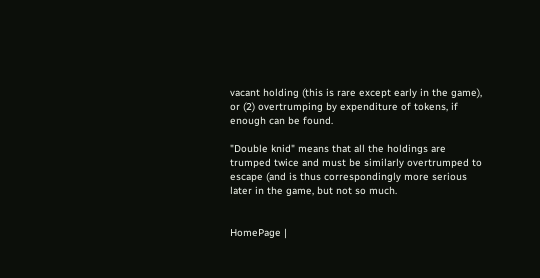vacant holding (this is rare except early in the game), or (2) overtrumping by expenditure of tokens, if enough can be found.

"Double knid" means that all the holdings are trumped twice and must be similarly overtrumped to escape (and is thus correspondingly more serious later in the game, but not so much.


HomePage |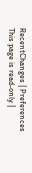RecentChanges | Preferences
This page is read-only |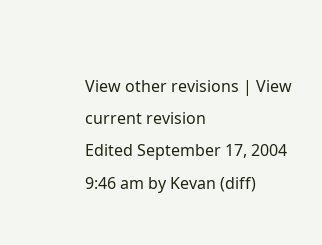View other revisions | View current revision
Edited September 17, 2004 9:46 am by Kevan (diff)